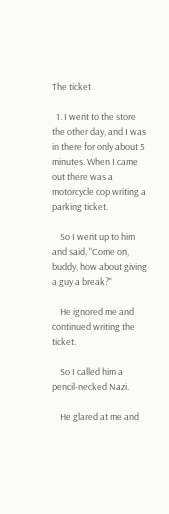The ticket

  1. I went to the store the other day, and I was in there for only about 5 minutes. When I came out there was a motorcycle cop writing a parking ticket.

    So I went up to him and said, "Come on, buddy, how about giving a guy a break?"

    He ignored me and continued writing the ticket.

    So I called him a pencil-necked Nazi.

    He glared at me and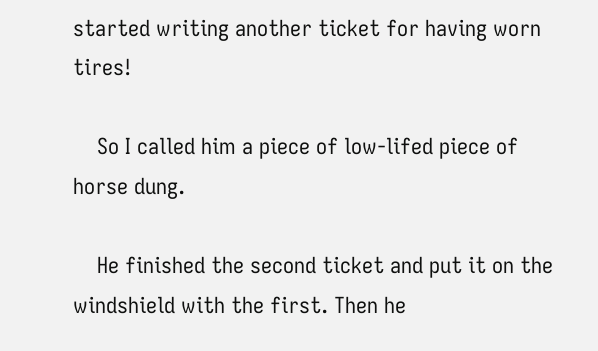started writing another ticket for having worn tires!

    So I called him a piece of low-lifed piece of horse dung.

    He finished the second ticket and put it on the windshield with the first. Then he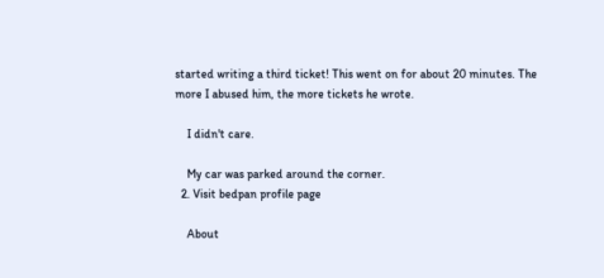started writing a third ticket! This went on for about 20 minutes. The more I abused him, the more tickets he wrote.

    I didn't care.

    My car was parked around the corner.
  2. Visit bedpan profile page

    About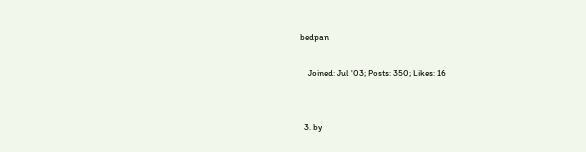bedpan

    Joined: Jul '03; Posts: 350; Likes: 16


  3. by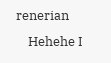renerian
    Hehehe I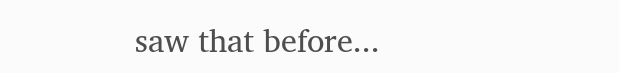saw that before...